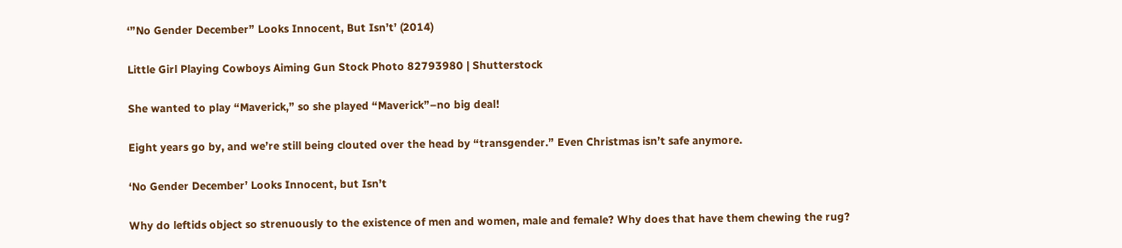‘”No Gender December” Looks Innocent, But Isn’t’ (2014)

Little Girl Playing Cowboys Aiming Gun Stock Photo 82793980 | Shutterstock

She wanted to play “Maverick,” so she played “Maverick”–no big deal!

Eight years go by, and we’re still being clouted over the head by “transgender.” Even Christmas isn’t safe anymore.

‘No Gender December’ Looks Innocent, but Isn’t

Why do leftids object so strenuously to the existence of men and women, male and female? Why does that have them chewing the rug?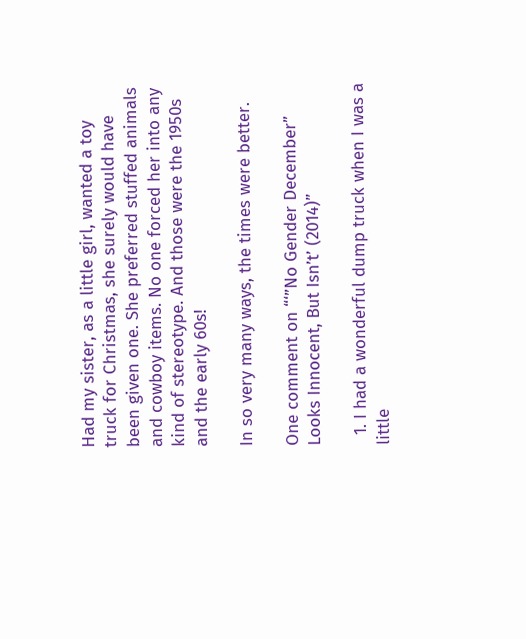Had my sister, as a little girl, wanted a toy truck for Christmas, she surely would have been given one. She preferred stuffed animals and cowboy items. No one forced her into any kind of stereotype. And those were the 1950s and the early 60s!

In so very many ways, the times were better.

One comment on “‘”No Gender December” Looks Innocent, But Isn’t’ (2014)”

  1. I had a wonderful dump truck when I was a little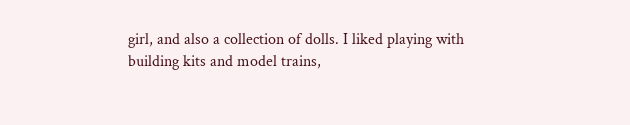girl, and also a collection of dolls. I liked playing with building kits and model trains,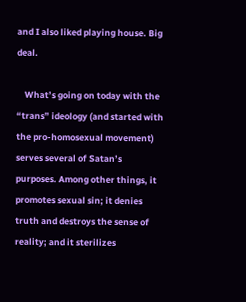and I also liked playing house. Big deal.

    What’s going on today with the “trans” ideology (and started with the pro-homosexual movement) serves several of Satan’s purposes. Among other things, it promotes sexual sin; it denies truth and destroys the sense of reality; and it sterilizes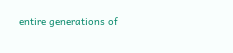entire generations of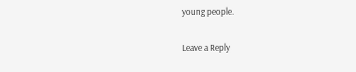young people.

Leave a Reply